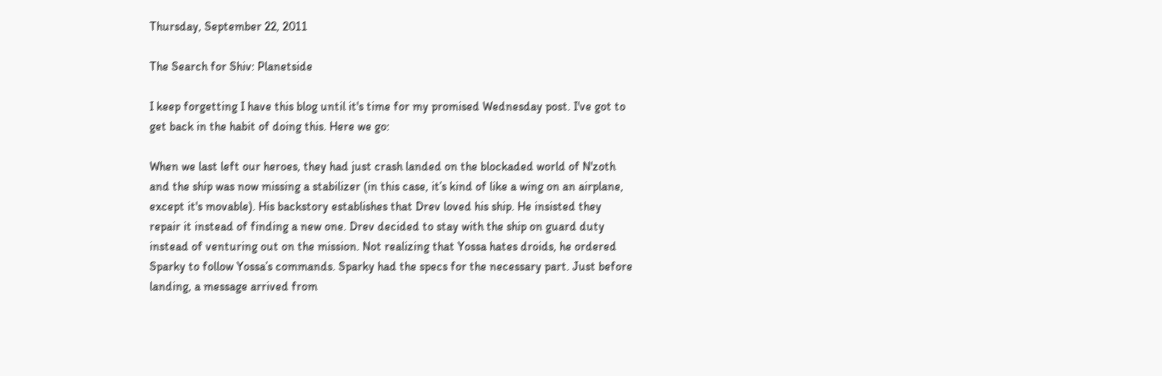Thursday, September 22, 2011

The Search for Shiv: Planetside

I keep forgetting I have this blog until it's time for my promised Wednesday post. I've got to get back in the habit of doing this. Here we go:

When we last left our heroes, they had just crash landed on the blockaded world of N'zoth and the ship was now missing a stabilizer (in this case, it’s kind of like a wing on an airplane, except it's movable). His backstory establishes that Drev loved his ship. He insisted they repair it instead of finding a new one. Drev decided to stay with the ship on guard duty instead of venturing out on the mission. Not realizing that Yossa hates droids, he ordered Sparky to follow Yossa’s commands. Sparky had the specs for the necessary part. Just before landing, a message arrived from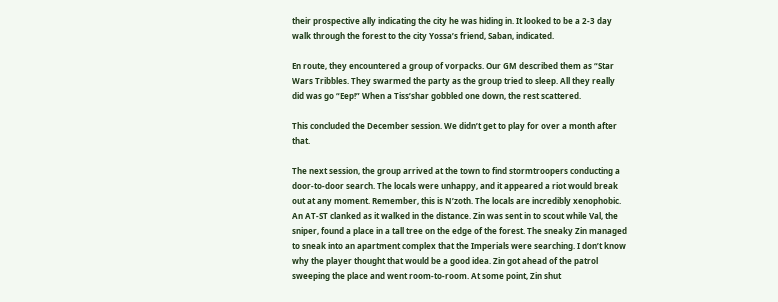their prospective ally indicating the city he was hiding in. It looked to be a 2-3 day walk through the forest to the city Yossa’s friend, Saban, indicated.

En route, they encountered a group of vorpacks. Our GM described them as “Star Wars Tribbles. They swarmed the party as the group tried to sleep. All they really did was go “Eep!” When a Tiss’shar gobbled one down, the rest scattered.

This concluded the December session. We didn’t get to play for over a month after that.

The next session, the group arrived at the town to find stormtroopers conducting a door-to-door search. The locals were unhappy, and it appeared a riot would break out at any moment. Remember, this is N’zoth. The locals are incredibly xenophobic. An AT-ST clanked as it walked in the distance. Zin was sent in to scout while Val, the sniper, found a place in a tall tree on the edge of the forest. The sneaky Zin managed to sneak into an apartment complex that the Imperials were searching. I don’t know why the player thought that would be a good idea. Zin got ahead of the patrol sweeping the place and went room-to-room. At some point, Zin shut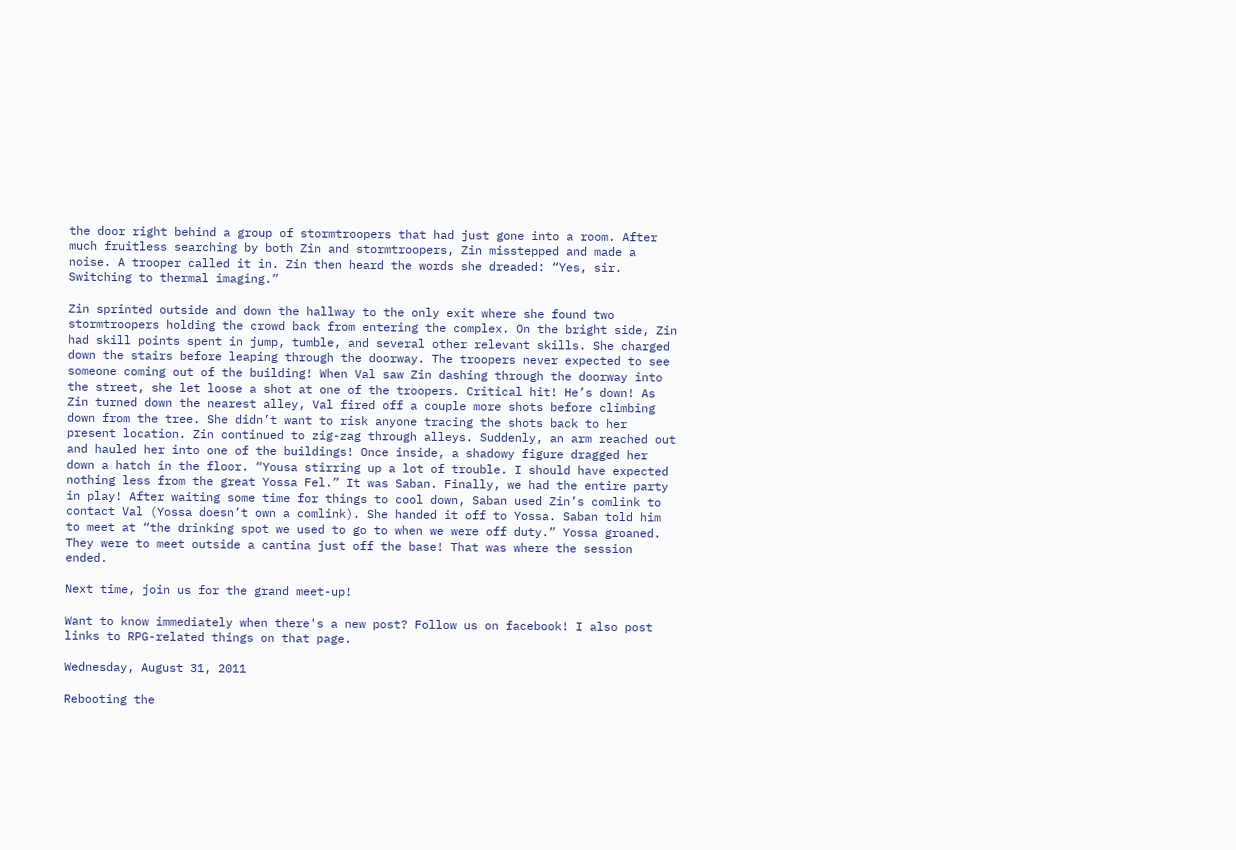the door right behind a group of stormtroopers that had just gone into a room. After much fruitless searching by both Zin and stormtroopers, Zin misstepped and made a noise. A trooper called it in. Zin then heard the words she dreaded: “Yes, sir. Switching to thermal imaging.”

Zin sprinted outside and down the hallway to the only exit where she found two stormtroopers holding the crowd back from entering the complex. On the bright side, Zin had skill points spent in jump, tumble, and several other relevant skills. She charged down the stairs before leaping through the doorway. The troopers never expected to see someone coming out of the building! When Val saw Zin dashing through the doorway into the street, she let loose a shot at one of the troopers. Critical hit! He’s down! As Zin turned down the nearest alley, Val fired off a couple more shots before climbing down from the tree. She didn’t want to risk anyone tracing the shots back to her present location. Zin continued to zig-zag through alleys. Suddenly, an arm reached out and hauled her into one of the buildings! Once inside, a shadowy figure dragged her down a hatch in the floor. “Yousa stirring up a lot of trouble. I should have expected nothing less from the great Yossa Fel.” It was Saban. Finally, we had the entire party in play! After waiting some time for things to cool down, Saban used Zin’s comlink to contact Val (Yossa doesn’t own a comlink). She handed it off to Yossa. Saban told him to meet at “the drinking spot we used to go to when we were off duty.” Yossa groaned. They were to meet outside a cantina just off the base! That was where the session ended.

Next time, join us for the grand meet-up!

Want to know immediately when there's a new post? Follow us on facebook! I also post links to RPG-related things on that page.

Wednesday, August 31, 2011

Rebooting the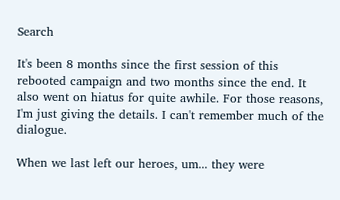Search

It's been 8 months since the first session of this rebooted campaign and two months since the end. It also went on hiatus for quite awhile. For those reasons, I'm just giving the details. I can't remember much of the dialogue.

When we last left our heroes, um... they were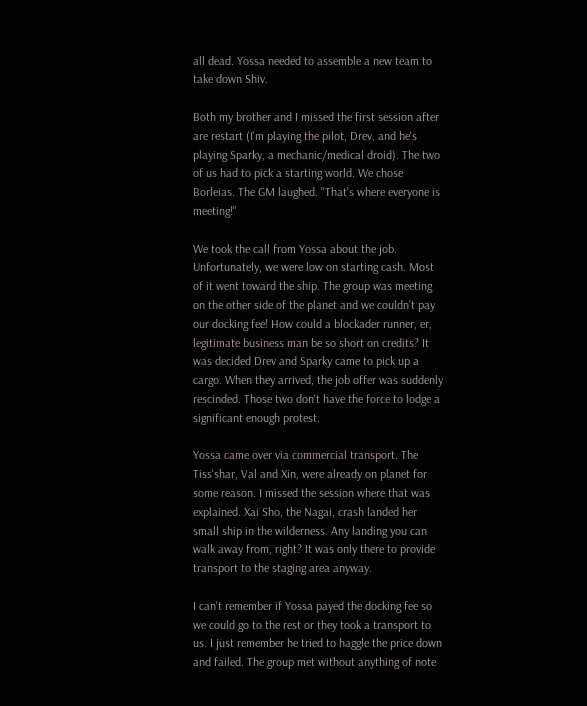all dead. Yossa needed to assemble a new team to take down Shiv.

Both my brother and I missed the first session after are restart (I'm playing the pilot, Drev, and he's playing Sparky, a mechanic/medical droid). The two of us had to pick a starting world. We chose Borleias. The GM laughed. "That's where everyone is meeting!"

We took the call from Yossa about the job. Unfortunately, we were low on starting cash. Most of it went toward the ship. The group was meeting on the other side of the planet and we couldn't pay our docking fee! How could a blockader runner, er, legitimate business man be so short on credits? It was decided Drev and Sparky came to pick up a cargo. When they arrived, the job offer was suddenly rescinded. Those two don't have the force to lodge a significant enough protest.

Yossa came over via commercial transport. The Tiss'shar, Val and Xin, were already on planet for some reason. I missed the session where that was explained. Xai Sho, the Nagai, crash landed her small ship in the wilderness. Any landing you can walk away from, right? It was only there to provide transport to the staging area anyway.

I can't remember if Yossa payed the docking fee so we could go to the rest or they took a transport to us. I just remember he tried to haggle the price down and failed. The group met without anything of note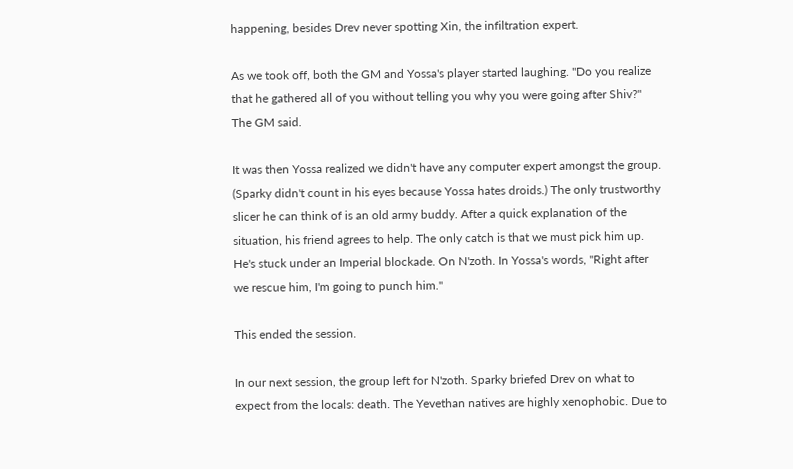happening, besides Drev never spotting Xin, the infiltration expert.

As we took off, both the GM and Yossa's player started laughing. "Do you realize that he gathered all of you without telling you why you were going after Shiv?" The GM said.

It was then Yossa realized we didn't have any computer expert amongst the group. (Sparky didn't count in his eyes because Yossa hates droids.) The only trustworthy slicer he can think of is an old army buddy. After a quick explanation of the situation, his friend agrees to help. The only catch is that we must pick him up. He's stuck under an Imperial blockade. On N'zoth. In Yossa's words, "Right after we rescue him, I'm going to punch him."

This ended the session.

In our next session, the group left for N'zoth. Sparky briefed Drev on what to expect from the locals: death. The Yevethan natives are highly xenophobic. Due to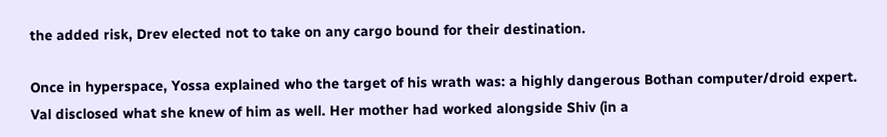the added risk, Drev elected not to take on any cargo bound for their destination.

Once in hyperspace, Yossa explained who the target of his wrath was: a highly dangerous Bothan computer/droid expert. Val disclosed what she knew of him as well. Her mother had worked alongside Shiv (in a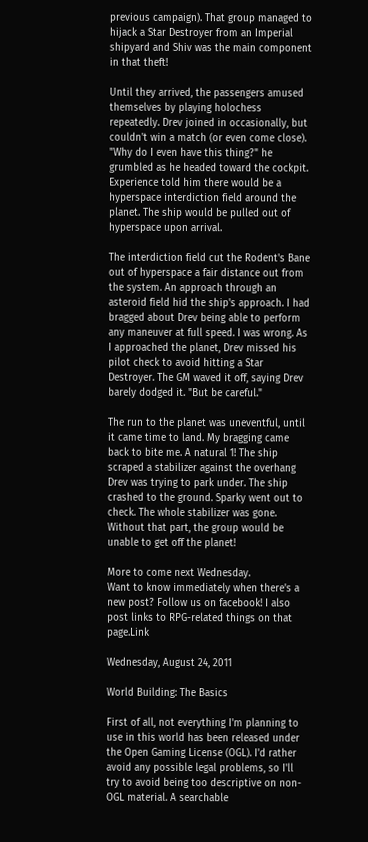previous campaign). That group managed to hijack a Star Destroyer from an Imperial shipyard and Shiv was the main component in that theft!

Until they arrived, the passengers amused themselves by playing holochess repeatedly. Drev joined in occasionally, but couldn't win a match (or even come close). "Why do I even have this thing?" he grumbled as he headed toward the cockpit. Experience told him there would be a hyperspace interdiction field around the planet. The ship would be pulled out of hyperspace upon arrival.

The interdiction field cut the Rodent's Bane out of hyperspace a fair distance out from the system. An approach through an asteroid field hid the ship's approach. I had bragged about Drev being able to perform any maneuver at full speed. I was wrong. As I approached the planet, Drev missed his pilot check to avoid hitting a Star Destroyer. The GM waved it off, saying Drev barely dodged it. "But be careful."

The run to the planet was uneventful, until it came time to land. My bragging came back to bite me. A natural 1! The ship scraped a stabilizer against the overhang Drev was trying to park under. The ship crashed to the ground. Sparky went out to check. The whole stabilizer was gone. Without that part, the group would be unable to get off the planet!

More to come next Wednesday.
Want to know immediately when there's a new post? Follow us on facebook! I also post links to RPG-related things on that page.Link

Wednesday, August 24, 2011

World Building: The Basics

First of all, not everything I'm planning to use in this world has been released under the Open Gaming License (OGL). I'd rather avoid any possible legal problems, so I'll try to avoid being too descriptive on non-OGL material. A searchable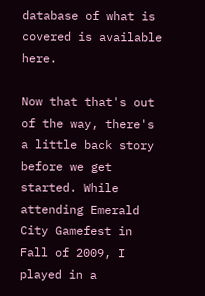database of what is covered is available here.

Now that that's out of the way, there's a little back story before we get started. While attending Emerald City Gamefest in Fall of 2009, I played in a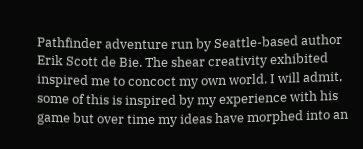Pathfinder adventure run by Seattle-based author Erik Scott de Bie. The shear creativity exhibited inspired me to concoct my own world. I will admit, some of this is inspired by my experience with his game but over time my ideas have morphed into an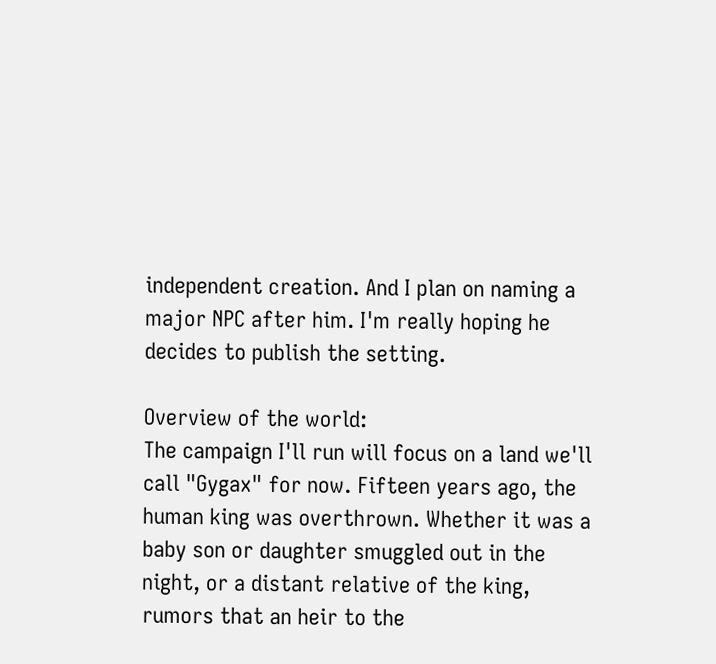independent creation. And I plan on naming a major NPC after him. I'm really hoping he decides to publish the setting.

Overview of the world:
The campaign I'll run will focus on a land we'll call "Gygax" for now. Fifteen years ago, the human king was overthrown. Whether it was a baby son or daughter smuggled out in the night, or a distant relative of the king, rumors that an heir to the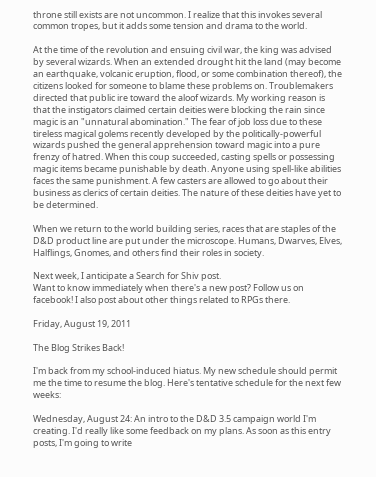throne still exists are not uncommon. I realize that this invokes several common tropes, but it adds some tension and drama to the world.

At the time of the revolution and ensuing civil war, the king was advised by several wizards. When an extended drought hit the land (may become an earthquake, volcanic eruption, flood, or some combination thereof), the citizens looked for someone to blame these problems on. Troublemakers directed that public ire toward the aloof wizards. My working reason is that the instigators claimed certain deities were blocking the rain since magic is an "unnatural abomination." The fear of job loss due to these tireless magical golems recently developed by the politically-powerful wizards pushed the general apprehension toward magic into a pure frenzy of hatred. When this coup succeeded, casting spells or possessing magic items became punishable by death. Anyone using spell-like abilities faces the same punishment. A few casters are allowed to go about their business as clerics of certain deities. The nature of these deities have yet to be determined.

When we return to the world building series, races that are staples of the D&D product line are put under the microscope. Humans, Dwarves, Elves, Halflings, Gnomes, and others find their roles in society.

Next week, I anticipate a Search for Shiv post.
Want to know immediately when there's a new post? Follow us on facebook! I also post about other things related to RPGs there.

Friday, August 19, 2011

The Blog Strikes Back!

I'm back from my school-induced hiatus. My new schedule should permit me the time to resume the blog. Here's tentative schedule for the next few weeks:

Wednesday, August 24: An intro to the D&D 3.5 campaign world I'm creating. I'd really like some feedback on my plans. As soon as this entry posts, I'm going to write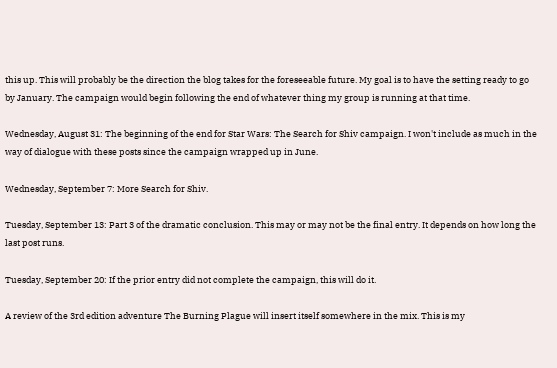this up. This will probably be the direction the blog takes for the foreseeable future. My goal is to have the setting ready to go by January. The campaign would begin following the end of whatever thing my group is running at that time.

Wednesday, August 31: The beginning of the end for Star Wars: The Search for Shiv campaign. I won't include as much in the way of dialogue with these posts since the campaign wrapped up in June.

Wednesday, September 7: More Search for Shiv.

Tuesday, September 13: Part 3 of the dramatic conclusion. This may or may not be the final entry. It depends on how long the last post runs.

Tuesday, September 20: If the prior entry did not complete the campaign, this will do it.

A review of the 3rd edition adventure The Burning Plague will insert itself somewhere in the mix. This is my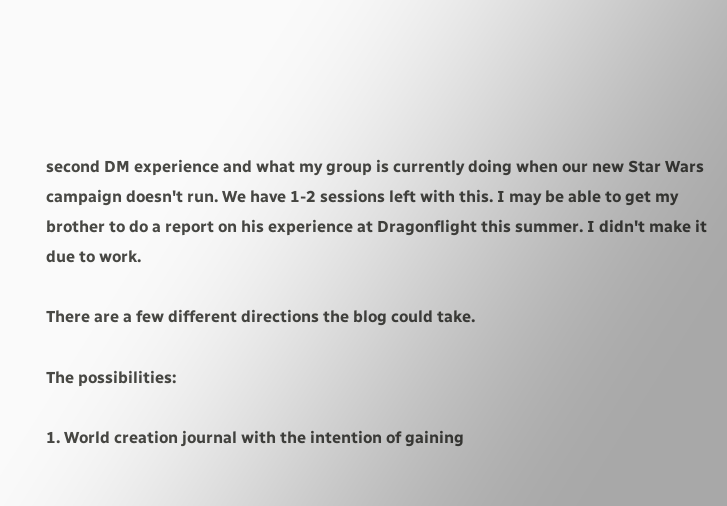second DM experience and what my group is currently doing when our new Star Wars campaign doesn't run. We have 1-2 sessions left with this. I may be able to get my brother to do a report on his experience at Dragonflight this summer. I didn't make it due to work.

There are a few different directions the blog could take.

The possibilities:

1. World creation journal with the intention of gaining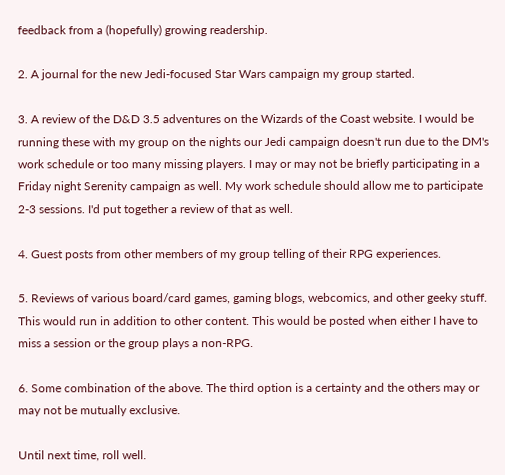feedback from a (hopefully) growing readership.

2. A journal for the new Jedi-focused Star Wars campaign my group started.

3. A review of the D&D 3.5 adventures on the Wizards of the Coast website. I would be running these with my group on the nights our Jedi campaign doesn't run due to the DM's work schedule or too many missing players. I may or may not be briefly participating in a Friday night Serenity campaign as well. My work schedule should allow me to participate 2-3 sessions. I'd put together a review of that as well.

4. Guest posts from other members of my group telling of their RPG experiences.

5. Reviews of various board/card games, gaming blogs, webcomics, and other geeky stuff. This would run in addition to other content. This would be posted when either I have to miss a session or the group plays a non-RPG.

6. Some combination of the above. The third option is a certainty and the others may or may not be mutually exclusive.

Until next time, roll well.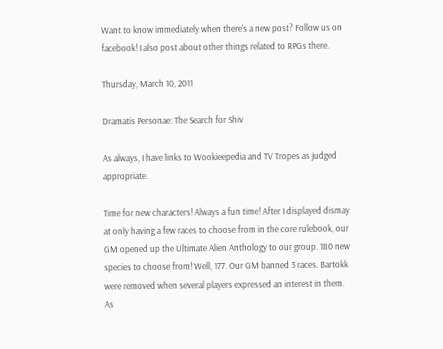Want to know immediately when there's a new post? Follow us on facebook! I also post about other things related to RPGs there.

Thursday, March 10, 2011

Dramatis Personae: The Search for Shiv

As always, I have links to Wookieepedia and TV Tropes as judged appropriate.

Time for new characters! Always a fun time! After I displayed dismay at only having a few races to choose from in the core rulebook, our GM opened up the Ultimate Alien Anthology to our group. 180 new species to choose from! Well, 177. Our GM banned 3 races. Bartokk were removed when several players expressed an interest in them. As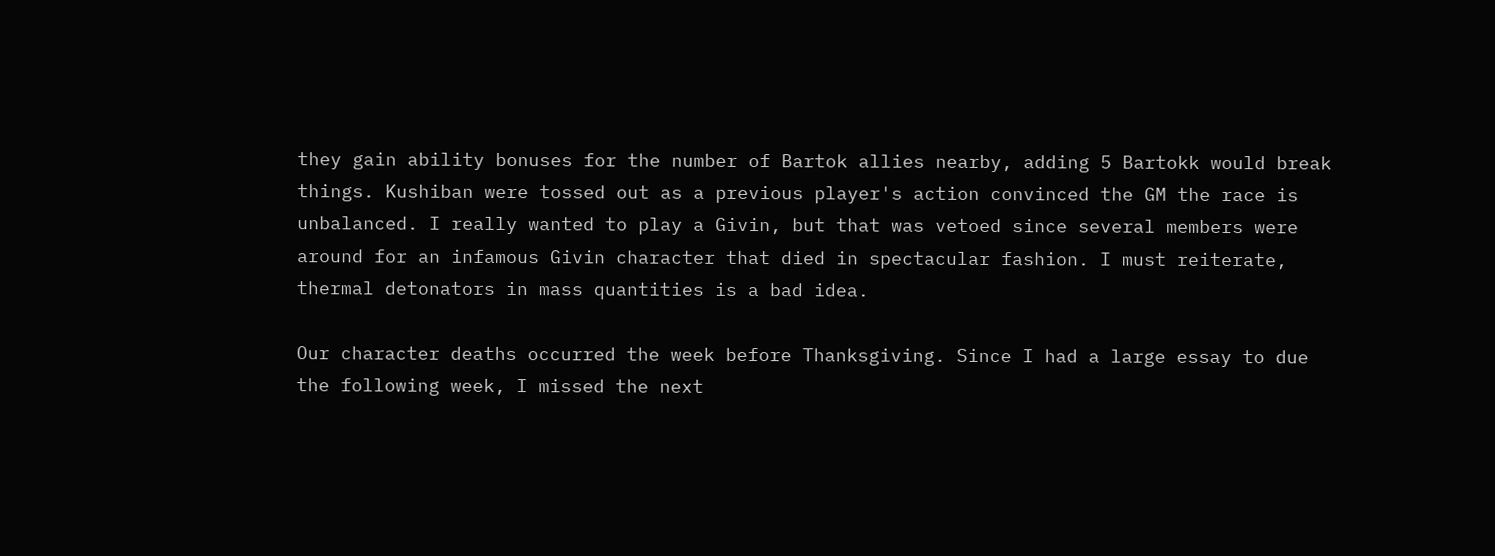they gain ability bonuses for the number of Bartok allies nearby, adding 5 Bartokk would break things. Kushiban were tossed out as a previous player's action convinced the GM the race is unbalanced. I really wanted to play a Givin, but that was vetoed since several members were around for an infamous Givin character that died in spectacular fashion. I must reiterate, thermal detonators in mass quantities is a bad idea.

Our character deaths occurred the week before Thanksgiving. Since I had a large essay to due the following week, I missed the next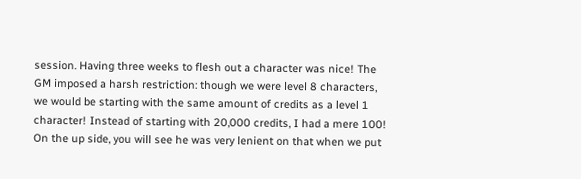session. Having three weeks to flesh out a character was nice! The GM imposed a harsh restriction: though we were level 8 characters, we would be starting with the same amount of credits as a level 1 character! Instead of starting with 20,000 credits, I had a mere 100! On the up side, you will see he was very lenient on that when we put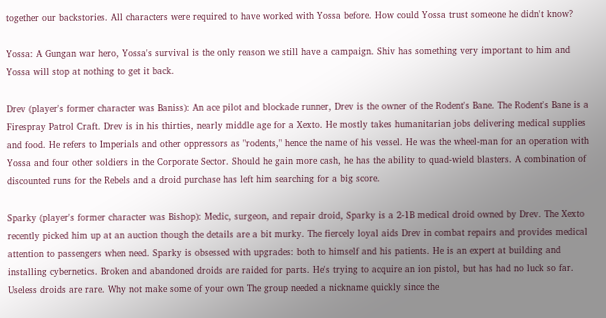together our backstories. All characters were required to have worked with Yossa before. How could Yossa trust someone he didn't know?

Yossa: A Gungan war hero, Yossa's survival is the only reason we still have a campaign. Shiv has something very important to him and Yossa will stop at nothing to get it back.

Drev (player's former character was Baniss): An ace pilot and blockade runner, Drev is the owner of the Rodent's Bane. The Rodent's Bane is a Firespray Patrol Craft. Drev is in his thirties, nearly middle age for a Xexto. He mostly takes humanitarian jobs delivering medical supplies and food. He refers to Imperials and other oppressors as "rodents," hence the name of his vessel. He was the wheel-man for an operation with Yossa and four other soldiers in the Corporate Sector. Should he gain more cash, he has the ability to quad-wield blasters. A combination of discounted runs for the Rebels and a droid purchase has left him searching for a big score.

Sparky (player's former character was Bishop): Medic, surgeon, and repair droid, Sparky is a 2-1B medical droid owned by Drev. The Xexto recently picked him up at an auction though the details are a bit murky. The fiercely loyal aids Drev in combat repairs and provides medical attention to passengers when need. Sparky is obsessed with upgrades: both to himself and his patients. He is an expert at building and installing cybernetics. Broken and abandoned droids are raided for parts. He's trying to acquire an ion pistol, but has had no luck so far. Useless droids are rare. Why not make some of your own The group needed a nickname quickly since the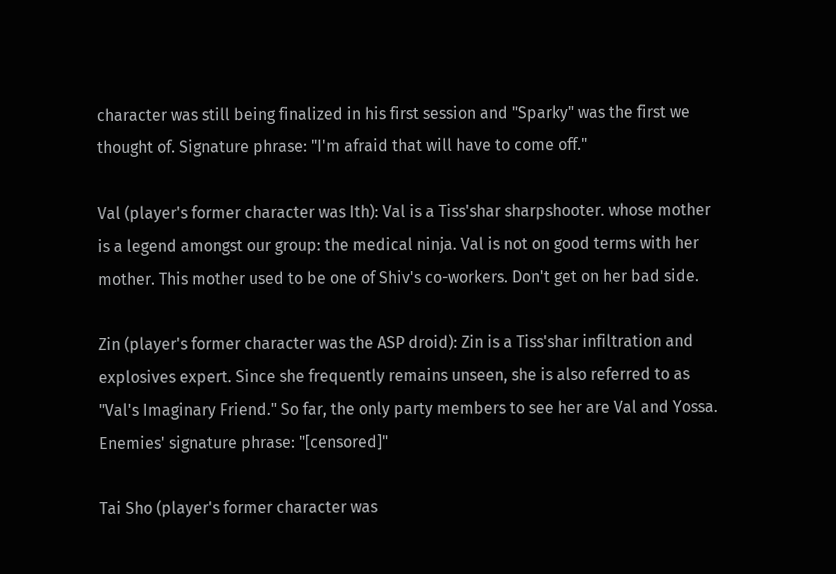character was still being finalized in his first session and "Sparky" was the first we thought of. Signature phrase: "I'm afraid that will have to come off."

Val (player's former character was Ith): Val is a Tiss'shar sharpshooter. whose mother is a legend amongst our group: the medical ninja. Val is not on good terms with her mother. This mother used to be one of Shiv's co-workers. Don't get on her bad side.

Zin (player's former character was the ASP droid): Zin is a Tiss'shar infiltration and explosives expert. Since she frequently remains unseen, she is also referred to as "Val's Imaginary Friend." So far, the only party members to see her are Val and Yossa. Enemies' signature phrase: "[censored]"

Tai Sho (player's former character was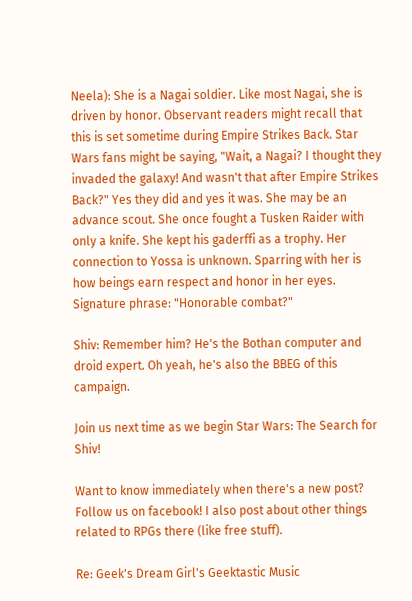Neela): She is a Nagai soldier. Like most Nagai, she is driven by honor. Observant readers might recall that this is set sometime during Empire Strikes Back. Star Wars fans might be saying, "Wait, a Nagai? I thought they invaded the galaxy! And wasn't that after Empire Strikes Back?" Yes they did and yes it was. She may be an advance scout. She once fought a Tusken Raider with only a knife. She kept his gaderffi as a trophy. Her connection to Yossa is unknown. Sparring with her is how beings earn respect and honor in her eyes. Signature phrase: "Honorable combat?"

Shiv: Remember him? He's the Bothan computer and droid expert. Oh yeah, he's also the BBEG of this campaign.

Join us next time as we begin Star Wars: The Search for Shiv!

Want to know immediately when there's a new post? Follow us on facebook! I also post about other things related to RPGs there (like free stuff).

Re: Geek's Dream Girl's Geektastic Music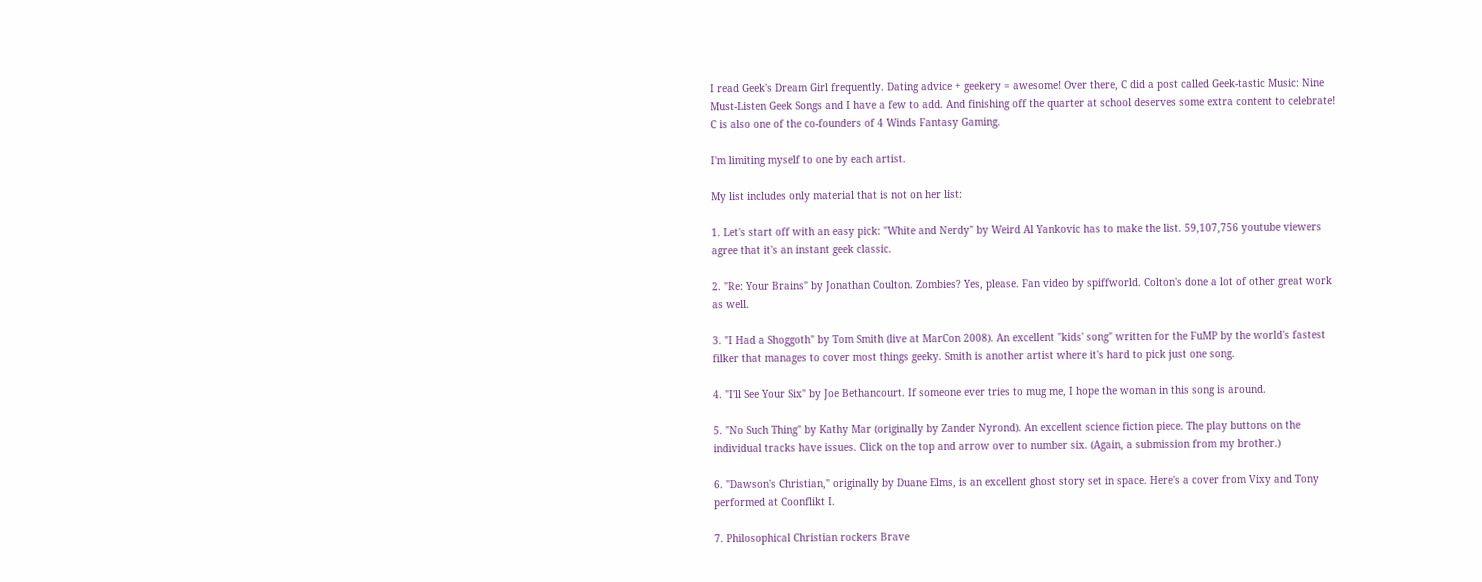I read Geek's Dream Girl frequently. Dating advice + geekery = awesome! Over there, C did a post called Geek-tastic Music: Nine Must-Listen Geek Songs and I have a few to add. And finishing off the quarter at school deserves some extra content to celebrate! C is also one of the co-founders of 4 Winds Fantasy Gaming.

I'm limiting myself to one by each artist.

My list includes only material that is not on her list:

1. Let's start off with an easy pick: "White and Nerdy" by Weird Al Yankovic has to make the list. 59,107,756 youtube viewers agree that it's an instant geek classic.

2. "Re: Your Brains" by Jonathan Coulton. Zombies? Yes, please. Fan video by spiffworld. Colton's done a lot of other great work as well.

3. "I Had a Shoggoth" by Tom Smith (live at MarCon 2008). An excellent "kids' song" written for the FuMP by the world's fastest filker that manages to cover most things geeky. Smith is another artist where it's hard to pick just one song.

4. "I'll See Your Six" by Joe Bethancourt. If someone ever tries to mug me, I hope the woman in this song is around.

5. "No Such Thing" by Kathy Mar (originally by Zander Nyrond). An excellent science fiction piece. The play buttons on the individual tracks have issues. Click on the top and arrow over to number six. (Again, a submission from my brother.)

6. "Dawson's Christian," originally by Duane Elms, is an excellent ghost story set in space. Here's a cover from Vixy and Tony performed at Coonflikt I.

7. Philosophical Christian rockers Brave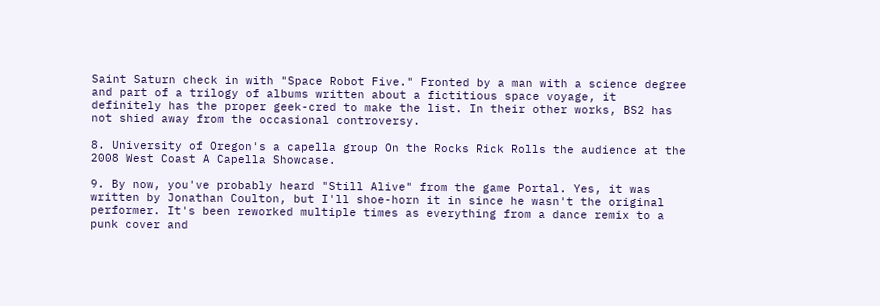Saint Saturn check in with "Space Robot Five." Fronted by a man with a science degree and part of a trilogy of albums written about a fictitious space voyage, it definitely has the proper geek-cred to make the list. In their other works, BS2 has not shied away from the occasional controversy.

8. University of Oregon's a capella group On the Rocks Rick Rolls the audience at the 2008 West Coast A Capella Showcase.

9. By now, you've probably heard "Still Alive" from the game Portal. Yes, it was written by Jonathan Coulton, but I'll shoe-horn it in since he wasn't the original performer. It's been reworked multiple times as everything from a dance remix to a punk cover and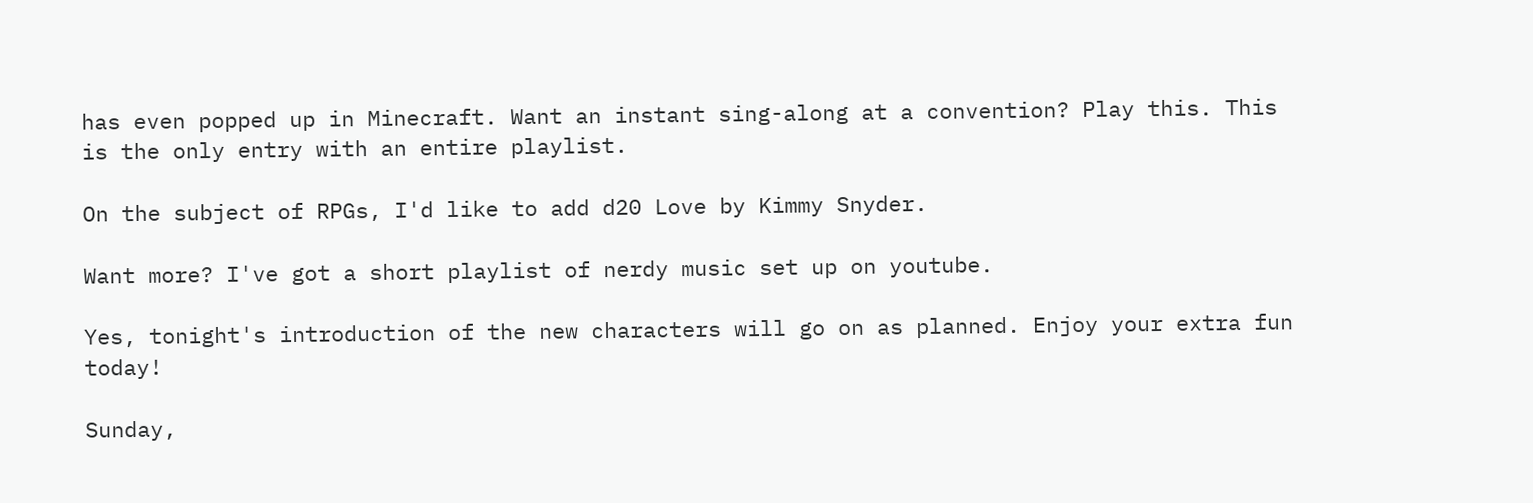has even popped up in Minecraft. Want an instant sing-along at a convention? Play this. This is the only entry with an entire playlist.

On the subject of RPGs, I'd like to add d20 Love by Kimmy Snyder.

Want more? I've got a short playlist of nerdy music set up on youtube.

Yes, tonight's introduction of the new characters will go on as planned. Enjoy your extra fun today!

Sunday,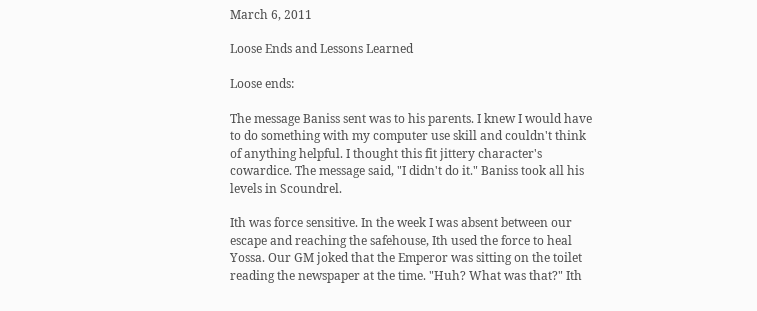March 6, 2011

Loose Ends and Lessons Learned

Loose ends:

The message Baniss sent was to his parents. I knew I would have to do something with my computer use skill and couldn't think of anything helpful. I thought this fit jittery character's cowardice. The message said, "I didn't do it." Baniss took all his levels in Scoundrel.

Ith was force sensitive. In the week I was absent between our escape and reaching the safehouse, Ith used the force to heal Yossa. Our GM joked that the Emperor was sitting on the toilet reading the newspaper at the time. "Huh? What was that?" Ith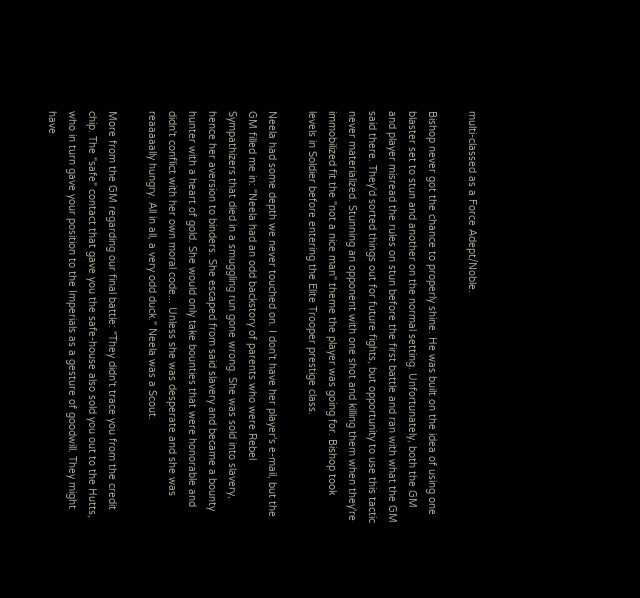multi-classed as a Force Adept/Noble.

Bishop never got the chance to properly shine. He was built on the idea of using one blaster set to stun and another on the normal setting. Unfortunately, both the GM and player misread the rules on stun before the first battle and ran with what the GM said there. They'd sorted things out for future fights, but opportunity to use this tactic never materialized. Stunning an opponent with one shot and killing them when they're immobilized fit the "not a nice man" theme the player was going for. Bishop took levels in Soldier before entering the Elite Trooper prestige class.

Neela had some depth we never touched on. I don't have her player's e-mail, but the GM filled me in: "Neela had an odd backstory of parents who were Rebel Sympathizers that died in a smuggling run gone wrong. She was sold into slavery, hence her aversion to binders. She escaped from said slavery and became a bounty hunter with a heart of gold. She would only take bounties that were honorable and didn't conflict with her own moral code... Unless she was desperate and she was reaaaaally hungry. All in all, a very odd duck." Neela was a Scout.

More from the GM regarding our final battle: "They didn't trace you from the credit chip. The "safe" contact that gave you the safe-house also sold you out to the Hutts, who in turn gave your position to the Imperials as a gesture of goodwill. They might have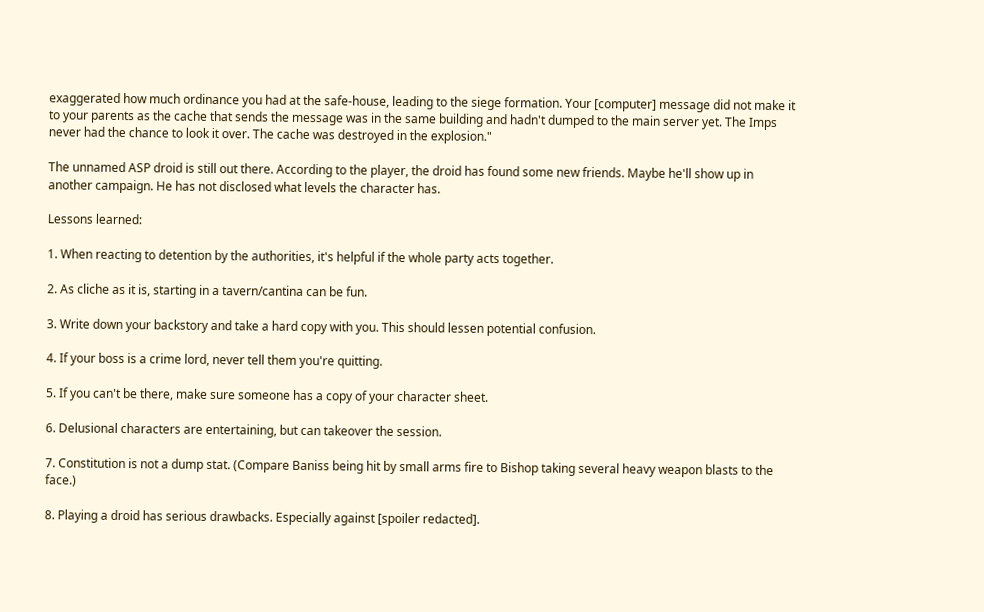exaggerated how much ordinance you had at the safe-house, leading to the siege formation. Your [computer] message did not make it to your parents as the cache that sends the message was in the same building and hadn't dumped to the main server yet. The Imps never had the chance to look it over. The cache was destroyed in the explosion."

The unnamed ASP droid is still out there. According to the player, the droid has found some new friends. Maybe he'll show up in another campaign. He has not disclosed what levels the character has.

Lessons learned:

1. When reacting to detention by the authorities, it's helpful if the whole party acts together.

2. As cliche as it is, starting in a tavern/cantina can be fun.

3. Write down your backstory and take a hard copy with you. This should lessen potential confusion.

4. If your boss is a crime lord, never tell them you're quitting.

5. If you can't be there, make sure someone has a copy of your character sheet.

6. Delusional characters are entertaining, but can takeover the session.

7. Constitution is not a dump stat. (Compare Baniss being hit by small arms fire to Bishop taking several heavy weapon blasts to the face.)

8. Playing a droid has serious drawbacks. Especially against [spoiler redacted].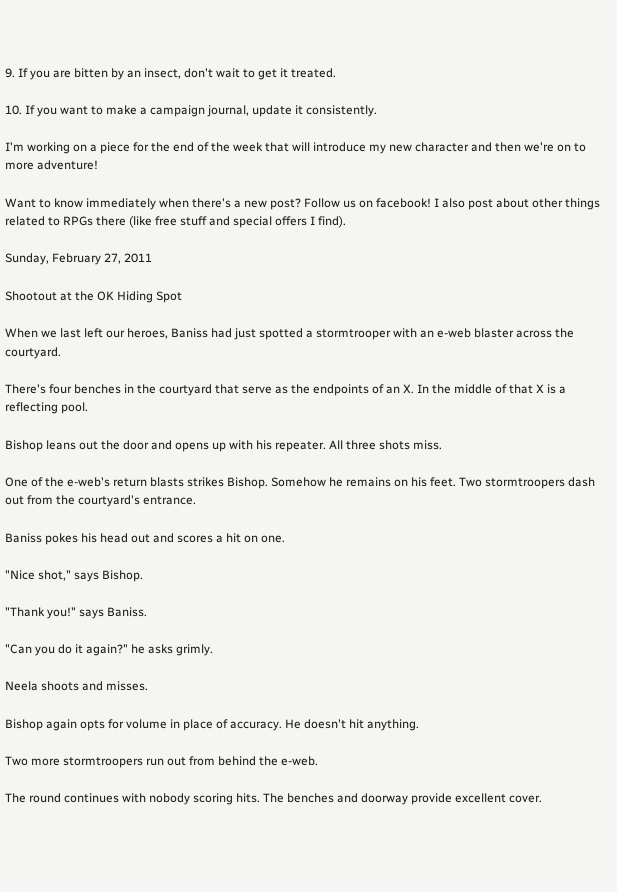9. If you are bitten by an insect, don't wait to get it treated.

10. If you want to make a campaign journal, update it consistently.

I'm working on a piece for the end of the week that will introduce my new character and then we're on to more adventure!

Want to know immediately when there's a new post? Follow us on facebook! I also post about other things related to RPGs there (like free stuff and special offers I find).

Sunday, February 27, 2011

Shootout at the OK Hiding Spot

When we last left our heroes, Baniss had just spotted a stormtrooper with an e-web blaster across the courtyard.

There's four benches in the courtyard that serve as the endpoints of an X. In the middle of that X is a reflecting pool.

Bishop leans out the door and opens up with his repeater. All three shots miss.

One of the e-web's return blasts strikes Bishop. Somehow he remains on his feet. Two stormtroopers dash out from the courtyard's entrance.

Baniss pokes his head out and scores a hit on one.

"Nice shot," says Bishop.

"Thank you!" says Baniss.

"Can you do it again?" he asks grimly.

Neela shoots and misses.

Bishop again opts for volume in place of accuracy. He doesn't hit anything.

Two more stormtroopers run out from behind the e-web.

The round continues with nobody scoring hits. The benches and doorway provide excellent cover.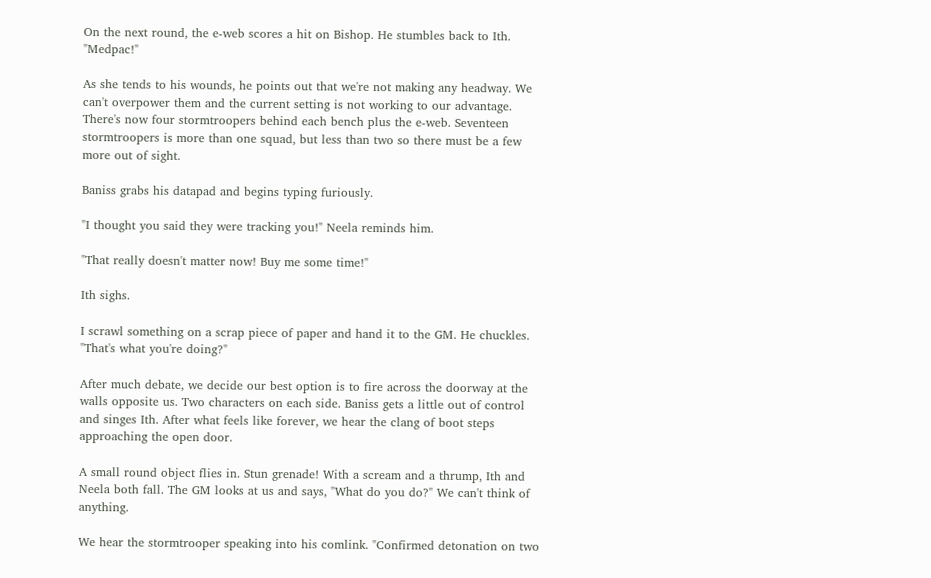On the next round, the e-web scores a hit on Bishop. He stumbles back to Ith. "Medpac!"

As she tends to his wounds, he points out that we're not making any headway. We can't overpower them and the current setting is not working to our advantage. There's now four stormtroopers behind each bench plus the e-web. Seventeen stormtroopers is more than one squad, but less than two so there must be a few more out of sight.

Baniss grabs his datapad and begins typing furiously.

"I thought you said they were tracking you!" Neela reminds him.

"That really doesn't matter now! Buy me some time!"

Ith sighs.

I scrawl something on a scrap piece of paper and hand it to the GM. He chuckles. "That's what you're doing?"

After much debate, we decide our best option is to fire across the doorway at the walls opposite us. Two characters on each side. Baniss gets a little out of control and singes Ith. After what feels like forever, we hear the clang of boot steps approaching the open door.

A small round object flies in. Stun grenade! With a scream and a thrump, Ith and Neela both fall. The GM looks at us and says, "What do you do?" We can't think of anything.

We hear the stormtrooper speaking into his comlink. "Confirmed detonation on two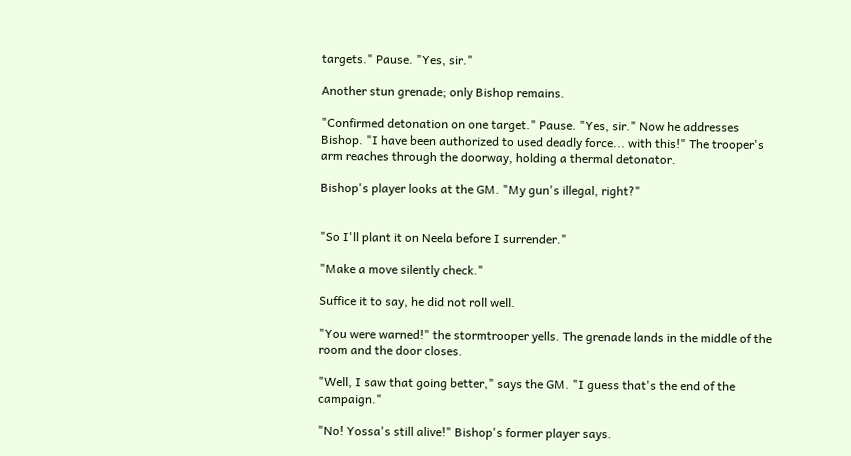targets." Pause. "Yes, sir."

Another stun grenade; only Bishop remains.

"Confirmed detonation on one target." Pause. "Yes, sir." Now he addresses Bishop. "I have been authorized to used deadly force... with this!" The trooper's arm reaches through the doorway, holding a thermal detonator.

Bishop's player looks at the GM. "My gun's illegal, right?"


"So I'll plant it on Neela before I surrender."

"Make a move silently check."

Suffice it to say, he did not roll well.

"You were warned!" the stormtrooper yells. The grenade lands in the middle of the room and the door closes.

"Well, I saw that going better," says the GM. "I guess that's the end of the campaign."

"No! Yossa's still alive!" Bishop's former player says.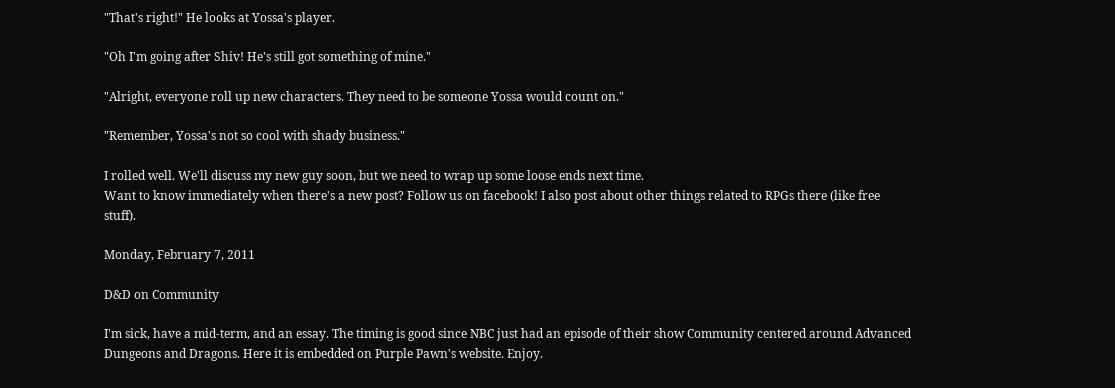"That's right!" He looks at Yossa's player.

"Oh I'm going after Shiv! He's still got something of mine."

"Alright, everyone roll up new characters. They need to be someone Yossa would count on."

"Remember, Yossa's not so cool with shady business."

I rolled well. We'll discuss my new guy soon, but we need to wrap up some loose ends next time.
Want to know immediately when there's a new post? Follow us on facebook! I also post about other things related to RPGs there (like free stuff).

Monday, February 7, 2011

D&D on Community

I'm sick, have a mid-term, and an essay. The timing is good since NBC just had an episode of their show Community centered around Advanced Dungeons and Dragons. Here it is embedded on Purple Pawn's website. Enjoy.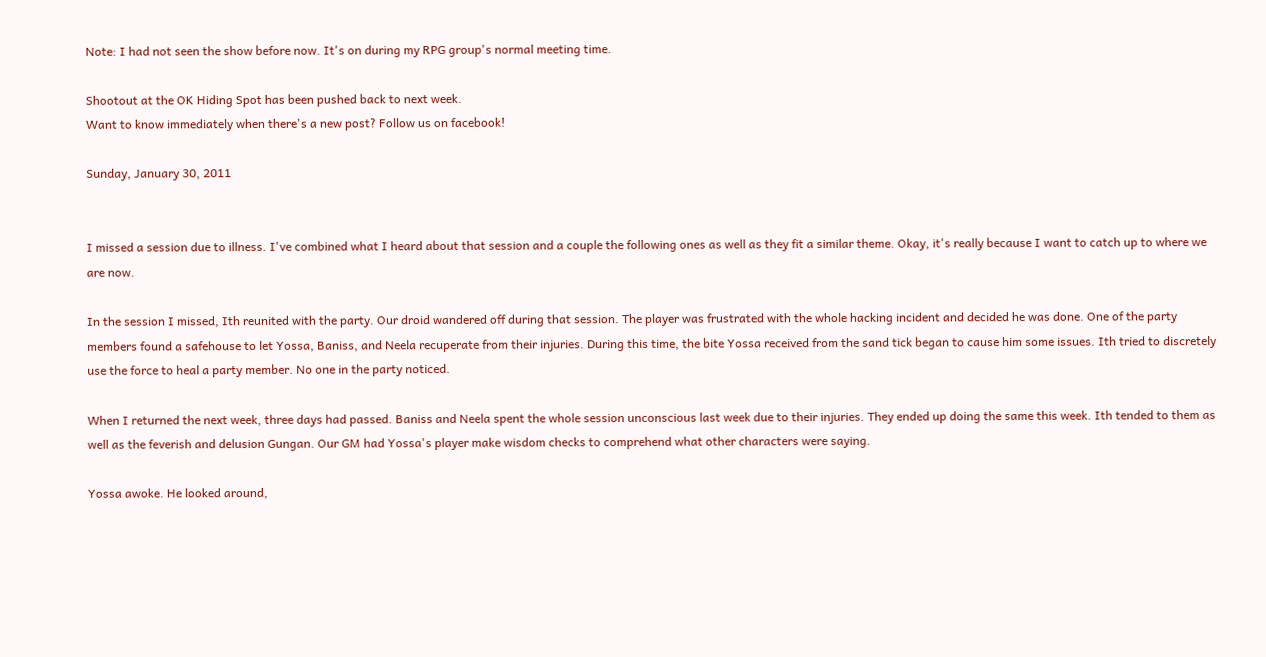Note: I had not seen the show before now. It's on during my RPG group's normal meeting time.

Shootout at the OK Hiding Spot has been pushed back to next week.
Want to know immediately when there's a new post? Follow us on facebook!

Sunday, January 30, 2011


I missed a session due to illness. I've combined what I heard about that session and a couple the following ones as well as they fit a similar theme. Okay, it's really because I want to catch up to where we are now.

In the session I missed, Ith reunited with the party. Our droid wandered off during that session. The player was frustrated with the whole hacking incident and decided he was done. One of the party members found a safehouse to let Yossa, Baniss, and Neela recuperate from their injuries. During this time, the bite Yossa received from the sand tick began to cause him some issues. Ith tried to discretely use the force to heal a party member. No one in the party noticed.

When I returned the next week, three days had passed. Baniss and Neela spent the whole session unconscious last week due to their injuries. They ended up doing the same this week. Ith tended to them as well as the feverish and delusion Gungan. Our GM had Yossa's player make wisdom checks to comprehend what other characters were saying.

Yossa awoke. He looked around,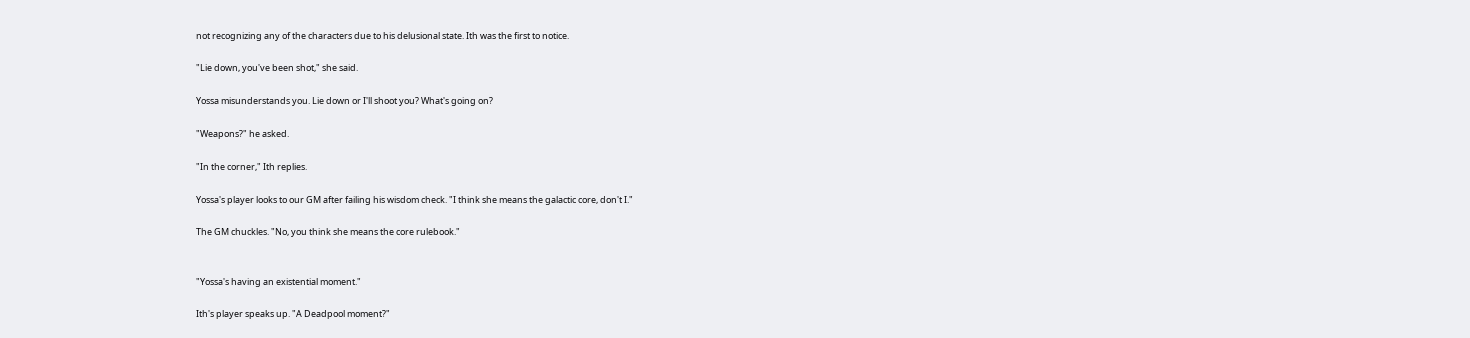not recognizing any of the characters due to his delusional state. Ith was the first to notice.

"Lie down, you've been shot," she said.

Yossa misunderstands you. Lie down or I'll shoot you? What's going on?

"Weapons?" he asked.

"In the corner," Ith replies.

Yossa's player looks to our GM after failing his wisdom check. "I think she means the galactic core, don't I."

The GM chuckles. "No, you think she means the core rulebook."


"Yossa's having an existential moment."

Ith's player speaks up. "A Deadpool moment?"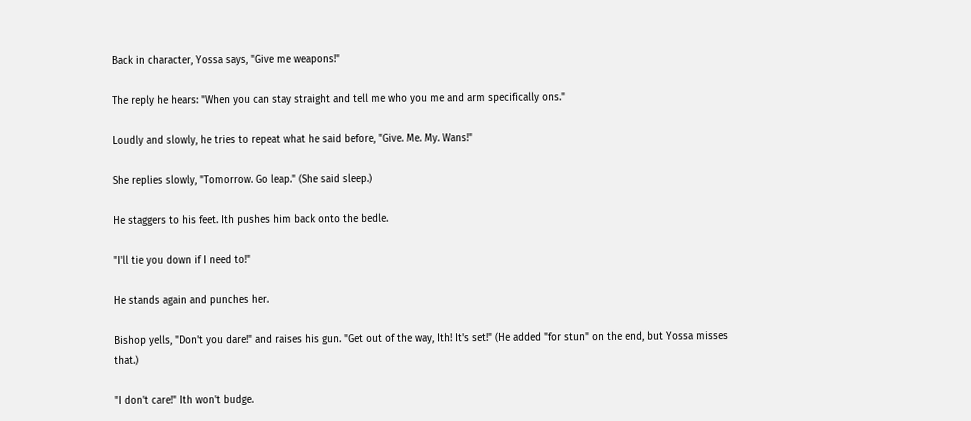Back in character, Yossa says, "Give me weapons!"

The reply he hears: "When you can stay straight and tell me who you me and arm specifically ons."

Loudly and slowly, he tries to repeat what he said before, "Give. Me. My. Wans!"

She replies slowly, "Tomorrow. Go leap." (She said sleep.)

He staggers to his feet. Ith pushes him back onto the bedle.

"I'll tie you down if I need to!"

He stands again and punches her.

Bishop yells, "Don't you dare!" and raises his gun. "Get out of the way, Ith! It's set!" (He added "for stun" on the end, but Yossa misses that.)

"I don't care!" Ith won't budge.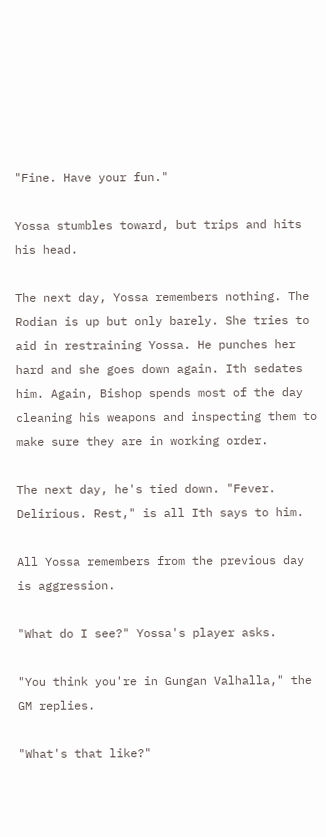"Fine. Have your fun."

Yossa stumbles toward, but trips and hits his head.

The next day, Yossa remembers nothing. The Rodian is up but only barely. She tries to aid in restraining Yossa. He punches her hard and she goes down again. Ith sedates him. Again, Bishop spends most of the day cleaning his weapons and inspecting them to make sure they are in working order.

The next day, he's tied down. "Fever. Delirious. Rest," is all Ith says to him.

All Yossa remembers from the previous day is aggression.

"What do I see?" Yossa's player asks.

"You think you're in Gungan Valhalla," the GM replies.

"What's that like?"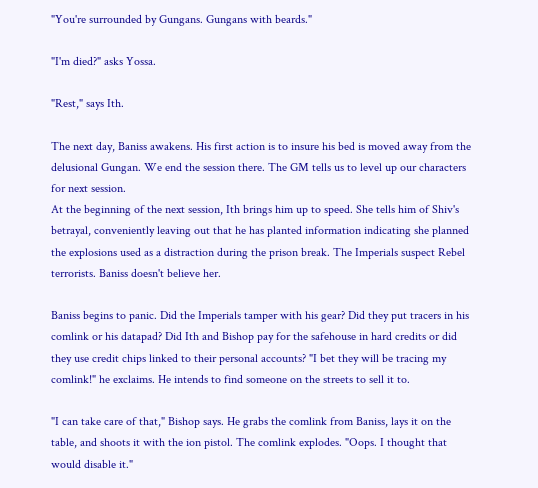"You're surrounded by Gungans. Gungans with beards."

"I'm died?" asks Yossa.

"Rest," says Ith.

The next day, Baniss awakens. His first action is to insure his bed is moved away from the delusional Gungan. We end the session there. The GM tells us to level up our characters for next session.
At the beginning of the next session, Ith brings him up to speed. She tells him of Shiv's betrayal, conveniently leaving out that he has planted information indicating she planned the explosions used as a distraction during the prison break. The Imperials suspect Rebel terrorists. Baniss doesn't believe her.

Baniss begins to panic. Did the Imperials tamper with his gear? Did they put tracers in his comlink or his datapad? Did Ith and Bishop pay for the safehouse in hard credits or did they use credit chips linked to their personal accounts? "I bet they will be tracing my comlink!" he exclaims. He intends to find someone on the streets to sell it to.

"I can take care of that," Bishop says. He grabs the comlink from Baniss, lays it on the table, and shoots it with the ion pistol. The comlink explodes. "Oops. I thought that would disable it."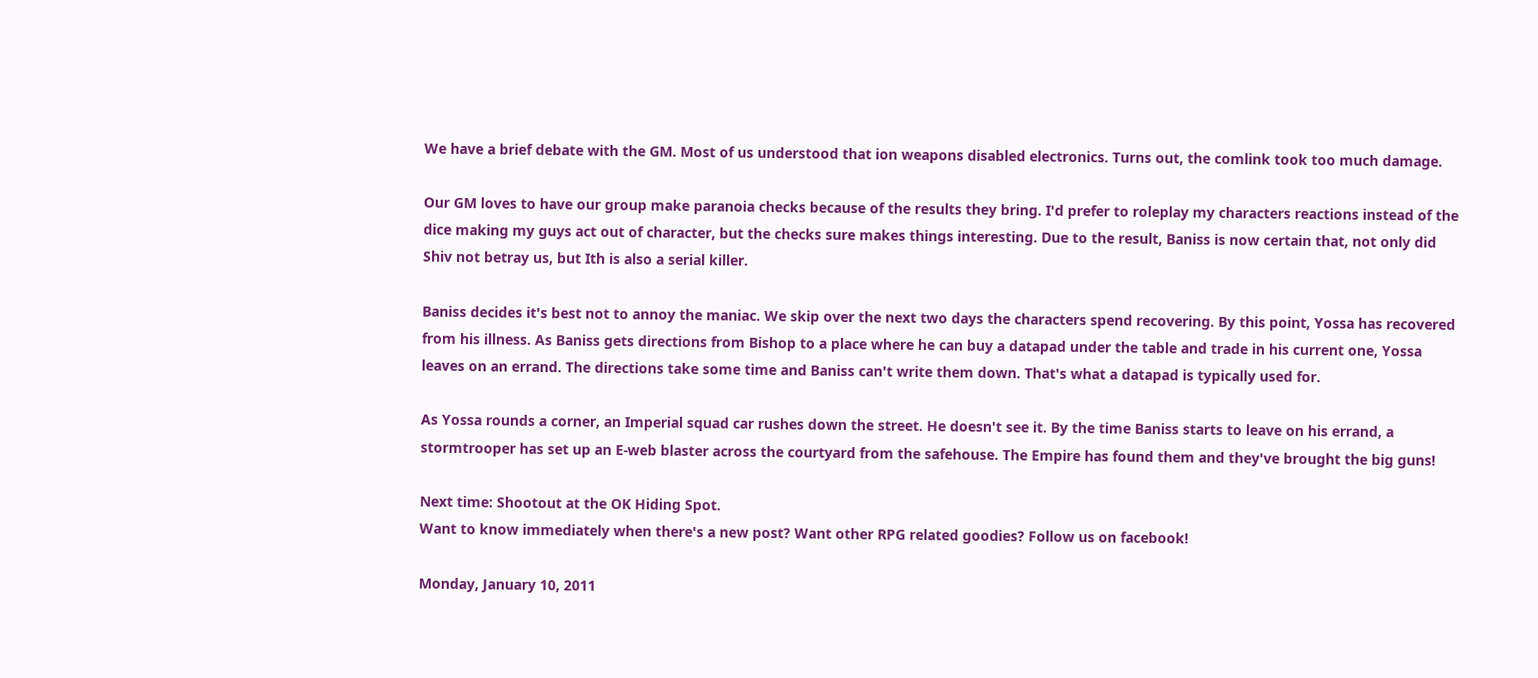We have a brief debate with the GM. Most of us understood that ion weapons disabled electronics. Turns out, the comlink took too much damage.

Our GM loves to have our group make paranoia checks because of the results they bring. I'd prefer to roleplay my characters reactions instead of the dice making my guys act out of character, but the checks sure makes things interesting. Due to the result, Baniss is now certain that, not only did Shiv not betray us, but Ith is also a serial killer.

Baniss decides it's best not to annoy the maniac. We skip over the next two days the characters spend recovering. By this point, Yossa has recovered from his illness. As Baniss gets directions from Bishop to a place where he can buy a datapad under the table and trade in his current one, Yossa leaves on an errand. The directions take some time and Baniss can't write them down. That's what a datapad is typically used for.

As Yossa rounds a corner, an Imperial squad car rushes down the street. He doesn't see it. By the time Baniss starts to leave on his errand, a stormtrooper has set up an E-web blaster across the courtyard from the safehouse. The Empire has found them and they've brought the big guns!

Next time: Shootout at the OK Hiding Spot.
Want to know immediately when there's a new post? Want other RPG related goodies? Follow us on facebook!

Monday, January 10, 2011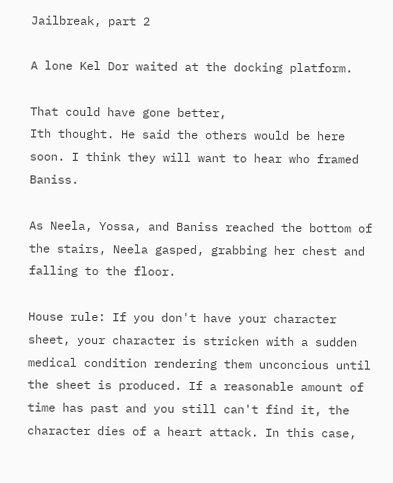Jailbreak, part 2

A lone Kel Dor waited at the docking platform.

That could have gone better,
Ith thought. He said the others would be here soon. I think they will want to hear who framed Baniss.

As Neela, Yossa, and Baniss reached the bottom of the stairs, Neela gasped, grabbing her chest and falling to the floor.

House rule: If you don't have your character sheet, your character is stricken with a sudden medical condition rendering them unconcious until the sheet is produced. If a reasonable amount of time has past and you still can't find it, the character dies of a heart attack. In this case,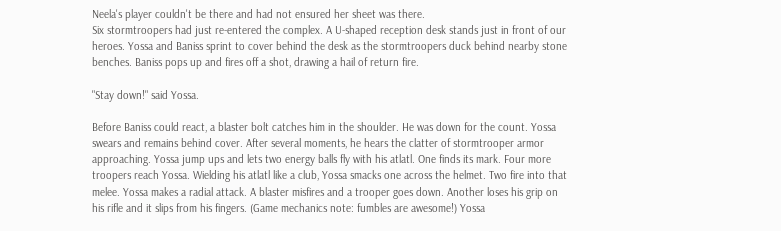Neela's player couldn't be there and had not ensured her sheet was there.
Six stormtroopers had just re-entered the complex. A U-shaped reception desk stands just in front of our heroes. Yossa and Baniss sprint to cover behind the desk as the stormtroopers duck behind nearby stone benches. Baniss pops up and fires off a shot, drawing a hail of return fire.

"Stay down!" said Yossa.

Before Baniss could react, a blaster bolt catches him in the shoulder. He was down for the count. Yossa swears and remains behind cover. After several moments, he hears the clatter of stormtrooper armor approaching. Yossa jump ups and lets two energy balls fly with his atlatl. One finds its mark. Four more troopers reach Yossa. Wielding his atlatl like a club, Yossa smacks one across the helmet. Two fire into that melee. Yossa makes a radial attack. A blaster misfires and a trooper goes down. Another loses his grip on his rifle and it slips from his fingers. (Game mechanics note: fumbles are awesome!) Yossa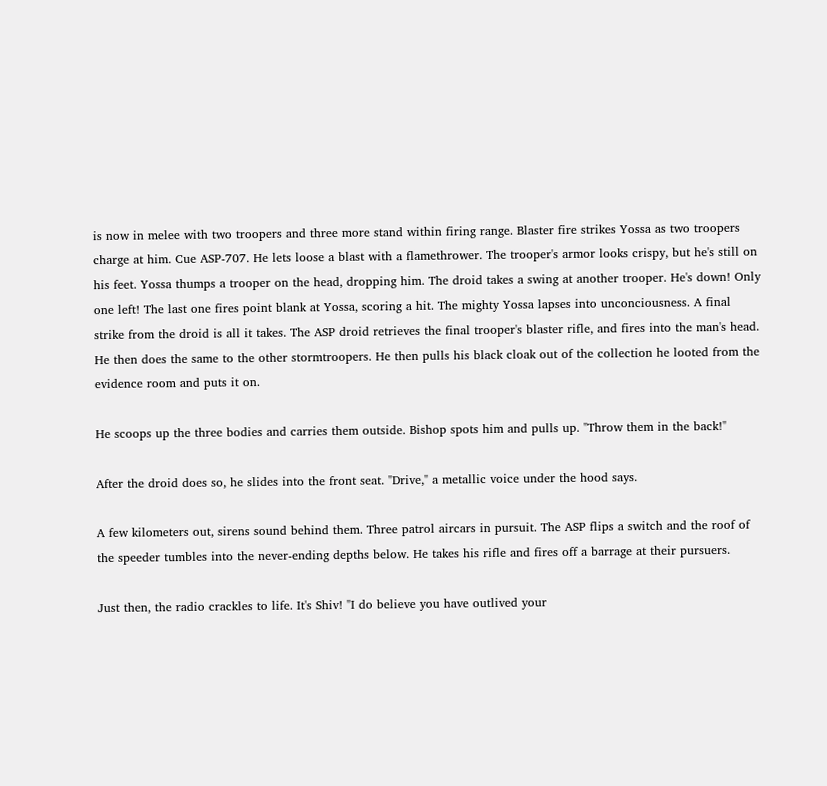is now in melee with two troopers and three more stand within firing range. Blaster fire strikes Yossa as two troopers charge at him. Cue ASP-707. He lets loose a blast with a flamethrower. The trooper's armor looks crispy, but he's still on his feet. Yossa thumps a trooper on the head, dropping him. The droid takes a swing at another trooper. He's down! Only one left! The last one fires point blank at Yossa, scoring a hit. The mighty Yossa lapses into unconciousness. A final strike from the droid is all it takes. The ASP droid retrieves the final trooper's blaster rifle, and fires into the man's head. He then does the same to the other stormtroopers. He then pulls his black cloak out of the collection he looted from the evidence room and puts it on.

He scoops up the three bodies and carries them outside. Bishop spots him and pulls up. "Throw them in the back!"

After the droid does so, he slides into the front seat. "Drive," a metallic voice under the hood says.

A few kilometers out, sirens sound behind them. Three patrol aircars in pursuit. The ASP flips a switch and the roof of the speeder tumbles into the never-ending depths below. He takes his rifle and fires off a barrage at their pursuers.

Just then, the radio crackles to life. It's Shiv! "I do believe you have outlived your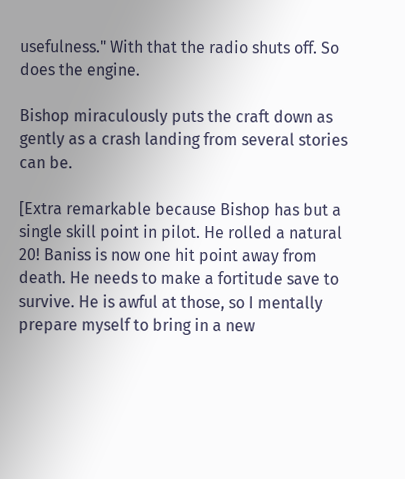usefulness." With that the radio shuts off. So does the engine.

Bishop miraculously puts the craft down as gently as a crash landing from several stories can be.

[Extra remarkable because Bishop has but a single skill point in pilot. He rolled a natural 20! Baniss is now one hit point away from death. He needs to make a fortitude save to survive. He is awful at those, so I mentally prepare myself to bring in a new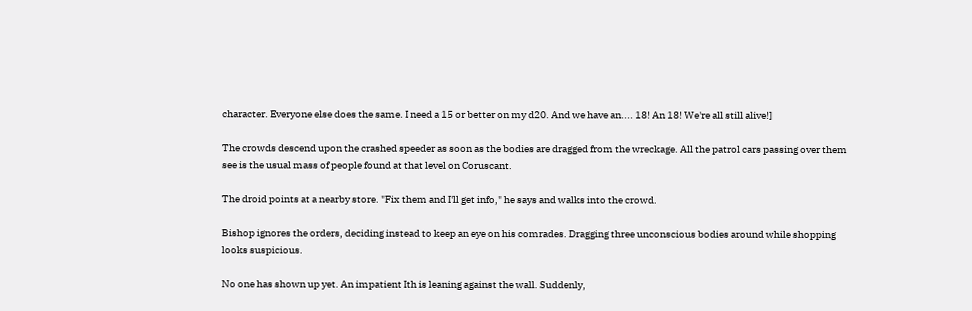character. Everyone else does the same. I need a 15 or better on my d20. And we have an.... 18! An 18! We're all still alive!]

The crowds descend upon the crashed speeder as soon as the bodies are dragged from the wreckage. All the patrol cars passing over them see is the usual mass of people found at that level on Coruscant.

The droid points at a nearby store. "Fix them and I'll get info," he says and walks into the crowd.

Bishop ignores the orders, deciding instead to keep an eye on his comrades. Dragging three unconscious bodies around while shopping looks suspicious.

No one has shown up yet. An impatient Ith is leaning against the wall. Suddenly,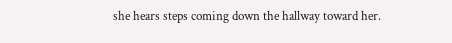she hears steps coming down the hallway toward her.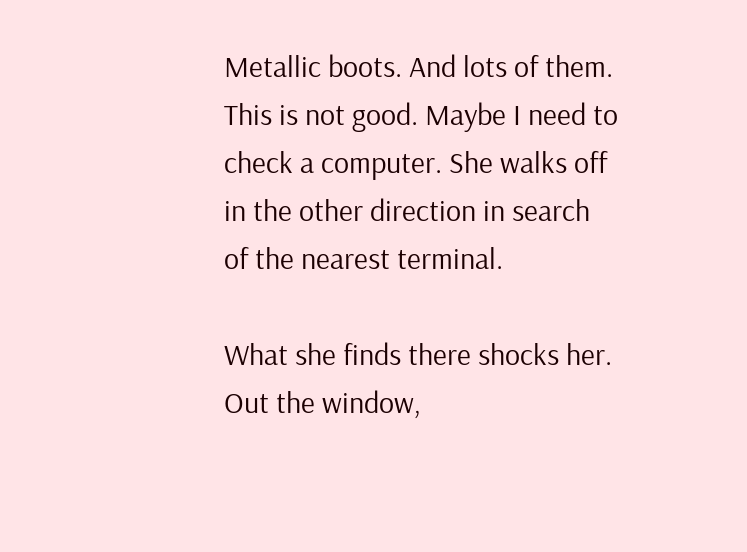Metallic boots. And lots of them. This is not good. Maybe I need to check a computer. She walks off in the other direction in search of the nearest terminal.

What she finds there shocks her. Out the window,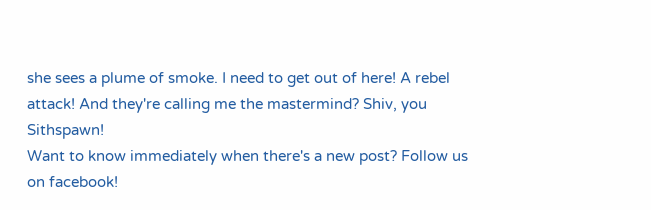she sees a plume of smoke. I need to get out of here! A rebel attack! And they're calling me the mastermind? Shiv, you Sithspawn!
Want to know immediately when there's a new post? Follow us on facebook!